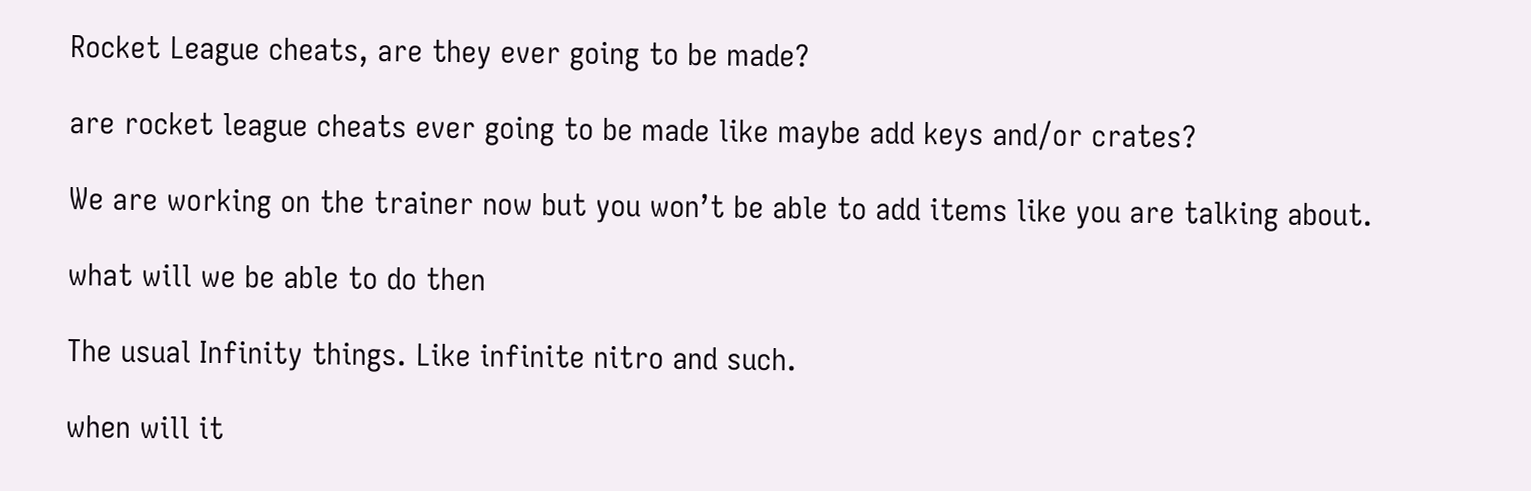Rocket League cheats, are they ever going to be made?

are rocket league cheats ever going to be made like maybe add keys and/or crates?

We are working on the trainer now but you won’t be able to add items like you are talking about.

what will we be able to do then

The usual Infinity things. Like infinite nitro and such.

when will it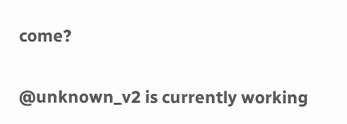come?

@unknown_v2 is currently working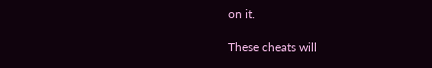on it.

These cheats will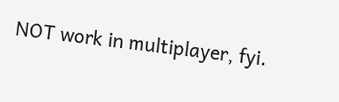NOT work in multiplayer, fyi.